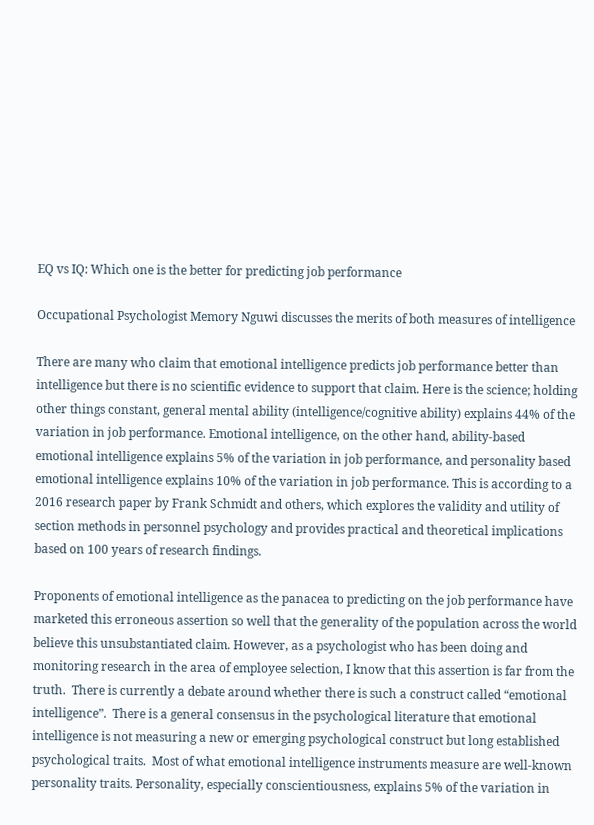EQ vs IQ: Which one is the better for predicting job performance

Occupational Psychologist Memory Nguwi discusses the merits of both measures of intelligence

There are many who claim that emotional intelligence predicts job performance better than intelligence but there is no scientific evidence to support that claim. Here is the science; holding other things constant, general mental ability (intelligence/cognitive ability) explains 44% of the variation in job performance. Emotional intelligence, on the other hand, ability-based emotional intelligence explains 5% of the variation in job performance, and personality based emotional intelligence explains 10% of the variation in job performance. This is according to a 2016 research paper by Frank Schmidt and others, which explores the validity and utility of section methods in personnel psychology and provides practical and theoretical implications based on 100 years of research findings.

Proponents of emotional intelligence as the panacea to predicting on the job performance have marketed this erroneous assertion so well that the generality of the population across the world believe this unsubstantiated claim. However, as a psychologist who has been doing and monitoring research in the area of employee selection, I know that this assertion is far from the truth.  There is currently a debate around whether there is such a construct called “emotional intelligence”.  There is a general consensus in the psychological literature that emotional intelligence is not measuring a new or emerging psychological construct but long established psychological traits.  Most of what emotional intelligence instruments measure are well-known personality traits. Personality, especially conscientiousness, explains 5% of the variation in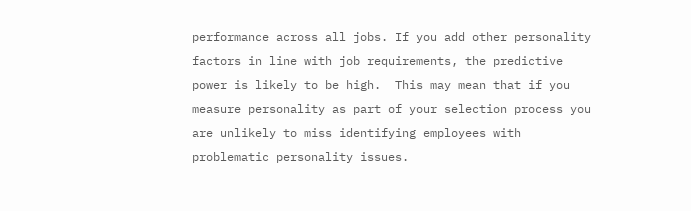performance across all jobs. If you add other personality factors in line with job requirements, the predictive power is likely to be high.  This may mean that if you measure personality as part of your selection process you are unlikely to miss identifying employees with problematic personality issues.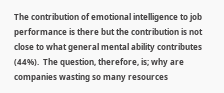The contribution of emotional intelligence to job performance is there but the contribution is not close to what general mental ability contributes (44%).  The question, therefore, is; why are companies wasting so many resources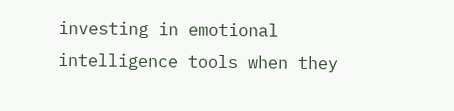investing in emotional intelligence tools when they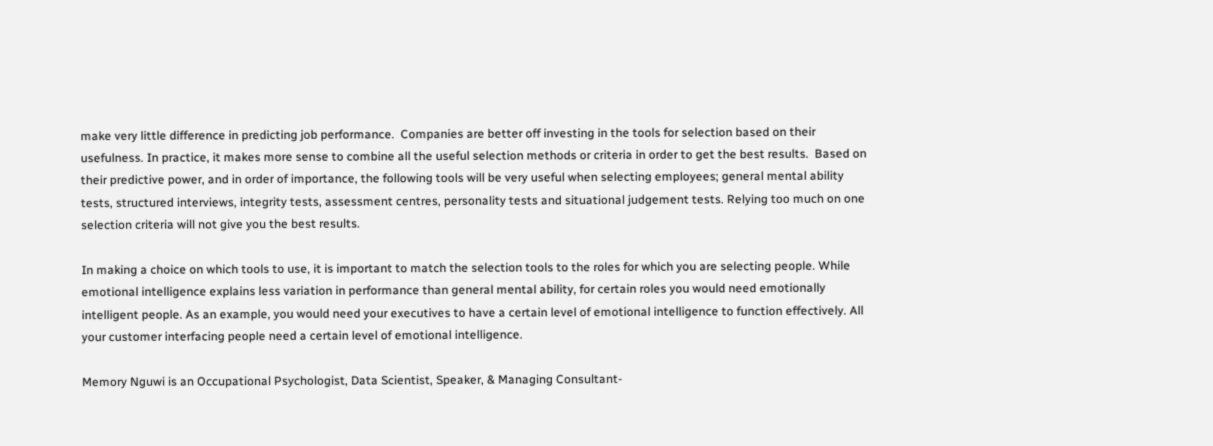make very little difference in predicting job performance.  Companies are better off investing in the tools for selection based on their usefulness. In practice, it makes more sense to combine all the useful selection methods or criteria in order to get the best results.  Based on their predictive power, and in order of importance, the following tools will be very useful when selecting employees; general mental ability tests, structured interviews, integrity tests, assessment centres, personality tests and situational judgement tests. Relying too much on one selection criteria will not give you the best results.

In making a choice on which tools to use, it is important to match the selection tools to the roles for which you are selecting people. While emotional intelligence explains less variation in performance than general mental ability, for certain roles you would need emotionally intelligent people. As an example, you would need your executives to have a certain level of emotional intelligence to function effectively. All your customer interfacing people need a certain level of emotional intelligence.

Memory Nguwi is an Occupational Psychologist, Data Scientist, Speaker, & Managing Consultant-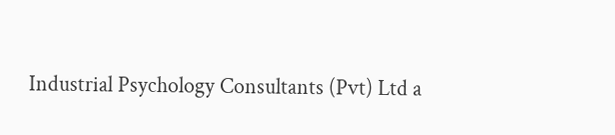Industrial Psychology Consultants (Pvt) Ltd a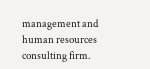management and human resources consulting firm.